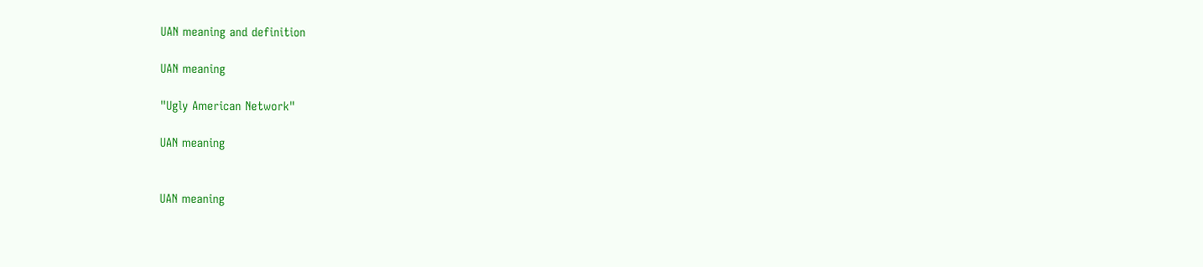UAN meaning and definition

UAN meaning

"Ugly American Network"

UAN meaning


UAN meaning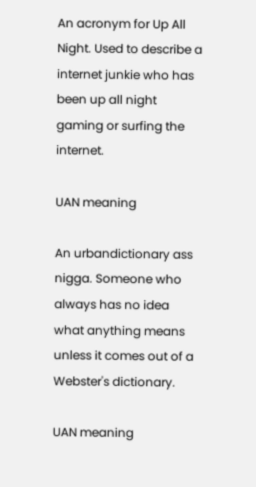An acronym for Up All Night. Used to describe a internet junkie who has been up all night gaming or surfing the internet.

UAN meaning

An urbandictionary ass nigga. Someone who always has no idea what anything means unless it comes out of a Webster's dictionary.

UAN meaning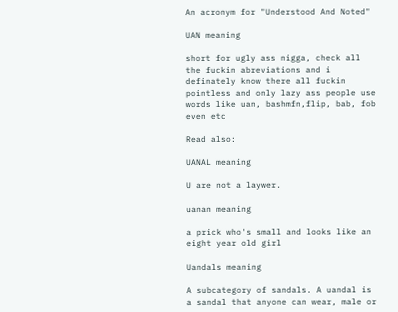An acronym for "Understood And Noted"

UAN meaning

short for ugly ass nigga, check all the fuckin abreviations and i definately know there all fuckin pointless and only lazy ass people use words like uan, bashmfn,flip, bab, fob even etc

Read also:

UANAL meaning

U are not a laywer.

uanan meaning

a prick who's small and looks like an eight year old girl

Uandals meaning

A subcategory of sandals. A uandal is a sandal that anyone can wear, male or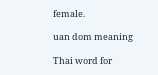female.

uan dom meaning

Thai word for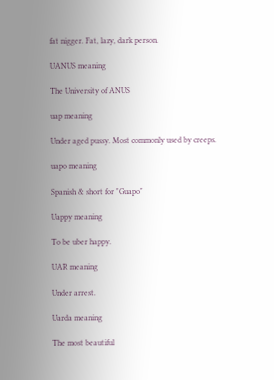fat nigger. Fat, lazy, dark person.

UANUS meaning

The University of ANUS

uap meaning

Under aged pussy. Most commonly used by creeps.

uapo meaning

Spanish & short for "Guapo"

Uappy meaning

To be uber happy.

UAR meaning

Under arrest.

Uarda meaning

The most beautiful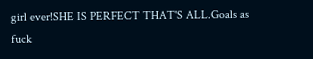girl ever!SHE IS PERFECT THAT'S ALL.Goals as fuck